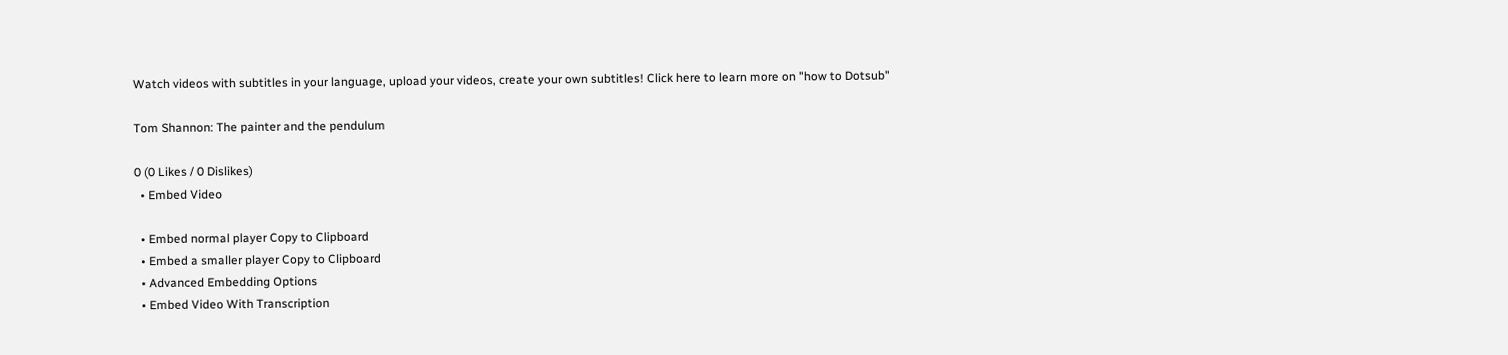Watch videos with subtitles in your language, upload your videos, create your own subtitles! Click here to learn more on "how to Dotsub"

Tom Shannon: The painter and the pendulum

0 (0 Likes / 0 Dislikes)
  • Embed Video

  • Embed normal player Copy to Clipboard
  • Embed a smaller player Copy to Clipboard
  • Advanced Embedding Options
  • Embed Video With Transcription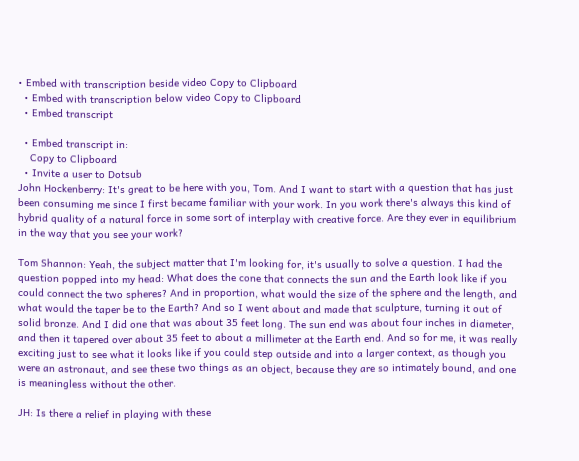• Embed with transcription beside video Copy to Clipboard
  • Embed with transcription below video Copy to Clipboard
  • Embed transcript

  • Embed transcript in:
    Copy to Clipboard
  • Invite a user to Dotsub
John Hockenberry: It's great to be here with you, Tom. And I want to start with a question that has just been consuming me since I first became familiar with your work. In you work there's always this kind of hybrid quality of a natural force in some sort of interplay with creative force. Are they ever in equilibrium in the way that you see your work?

Tom Shannon: Yeah, the subject matter that I'm looking for, it's usually to solve a question. I had the question popped into my head: What does the cone that connects the sun and the Earth look like if you could connect the two spheres? And in proportion, what would the size of the sphere and the length, and what would the taper be to the Earth? And so I went about and made that sculpture, turning it out of solid bronze. And I did one that was about 35 feet long. The sun end was about four inches in diameter, and then it tapered over about 35 feet to about a millimeter at the Earth end. And so for me, it was really exciting just to see what it looks like if you could step outside and into a larger context, as though you were an astronaut, and see these two things as an object, because they are so intimately bound, and one is meaningless without the other.

JH: Is there a relief in playing with these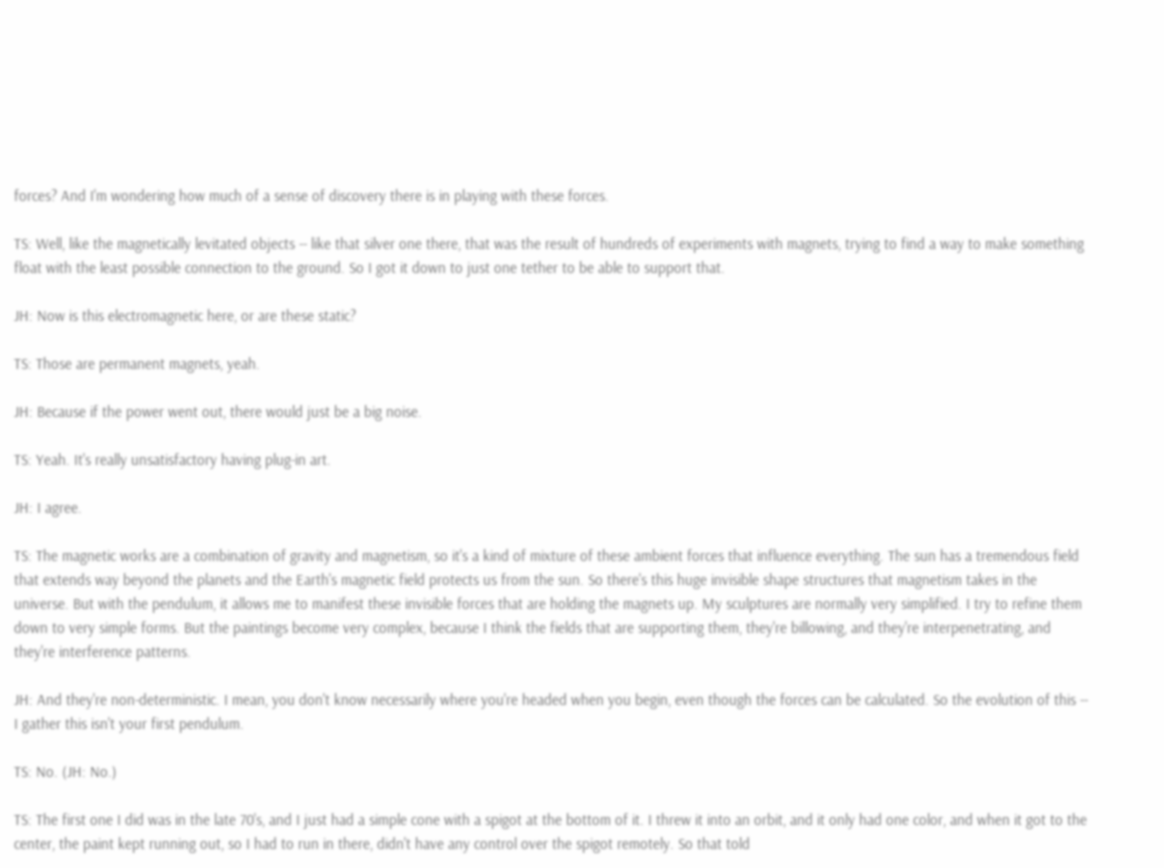forces? And I'm wondering how much of a sense of discovery there is in playing with these forces.

TS: Well, like the magnetically levitated objects -- like that silver one there, that was the result of hundreds of experiments with magnets, trying to find a way to make something float with the least possible connection to the ground. So I got it down to just one tether to be able to support that.

JH: Now is this electromagnetic here, or are these static?

TS: Those are permanent magnets, yeah.

JH: Because if the power went out, there would just be a big noise.

TS: Yeah. It's really unsatisfactory having plug-in art.

JH: I agree.

TS: The magnetic works are a combination of gravity and magnetism, so it's a kind of mixture of these ambient forces that influence everything. The sun has a tremendous field that extends way beyond the planets and the Earth's magnetic field protects us from the sun. So there's this huge invisible shape structures that magnetism takes in the universe. But with the pendulum, it allows me to manifest these invisible forces that are holding the magnets up. My sculptures are normally very simplified. I try to refine them down to very simple forms. But the paintings become very complex, because I think the fields that are supporting them, they're billowing, and they're interpenetrating, and they're interference patterns.

JH: And they're non-deterministic. I mean, you don't know necessarily where you're headed when you begin, even though the forces can be calculated. So the evolution of this -- I gather this isn't your first pendulum.

TS: No. (JH: No.)

TS: The first one I did was in the late 70's, and I just had a simple cone with a spigot at the bottom of it. I threw it into an orbit, and it only had one color, and when it got to the center, the paint kept running out, so I had to run in there, didn't have any control over the spigot remotely. So that told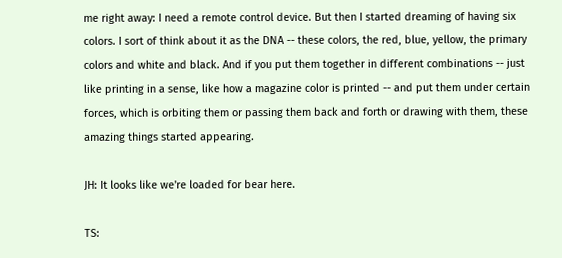me right away: I need a remote control device. But then I started dreaming of having six colors. I sort of think about it as the DNA -- these colors, the red, blue, yellow, the primary colors and white and black. And if you put them together in different combinations -- just like printing in a sense, like how a magazine color is printed -- and put them under certain forces, which is orbiting them or passing them back and forth or drawing with them, these amazing things started appearing.

JH: It looks like we're loaded for bear here.

TS: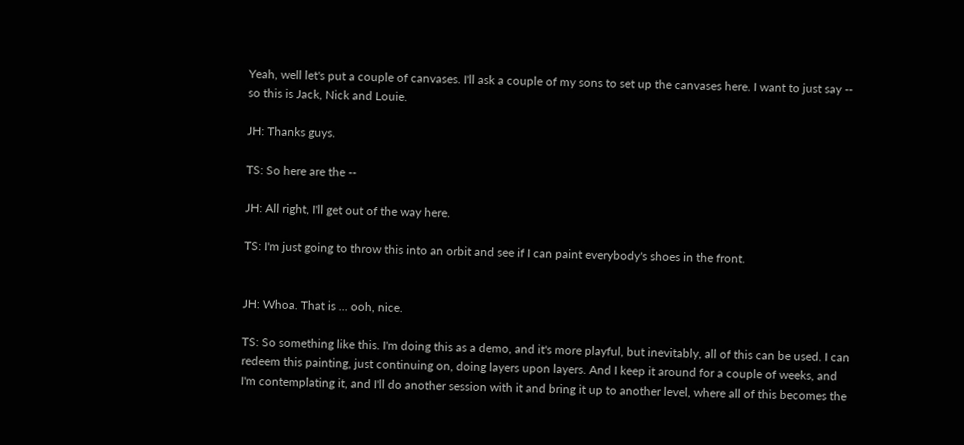Yeah, well let's put a couple of canvases. I'll ask a couple of my sons to set up the canvases here. I want to just say -- so this is Jack, Nick and Louie.

JH: Thanks guys.

TS: So here are the --

JH: All right, I'll get out of the way here.

TS: I'm just going to throw this into an orbit and see if I can paint everybody's shoes in the front.


JH: Whoa. That is ... ooh, nice.

TS: So something like this. I'm doing this as a demo, and it's more playful, but inevitably, all of this can be used. I can redeem this painting, just continuing on, doing layers upon layers. And I keep it around for a couple of weeks, and I'm contemplating it, and I'll do another session with it and bring it up to another level, where all of this becomes the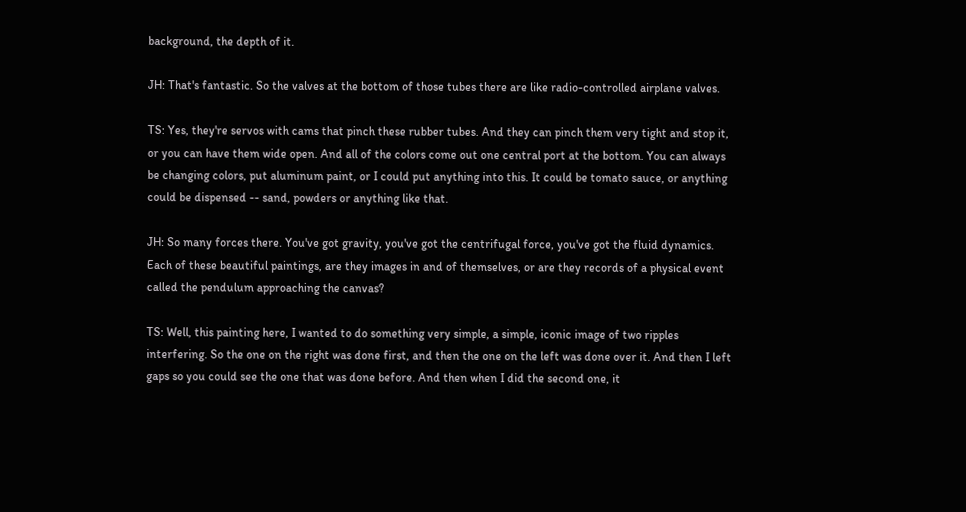background, the depth of it.

JH: That's fantastic. So the valves at the bottom of those tubes there are like radio-controlled airplane valves.

TS: Yes, they're servos with cams that pinch these rubber tubes. And they can pinch them very tight and stop it, or you can have them wide open. And all of the colors come out one central port at the bottom. You can always be changing colors, put aluminum paint, or I could put anything into this. It could be tomato sauce, or anything could be dispensed -- sand, powders or anything like that.

JH: So many forces there. You've got gravity, you've got the centrifugal force, you've got the fluid dynamics. Each of these beautiful paintings, are they images in and of themselves, or are they records of a physical event called the pendulum approaching the canvas?

TS: Well, this painting here, I wanted to do something very simple, a simple, iconic image of two ripples interfering. So the one on the right was done first, and then the one on the left was done over it. And then I left gaps so you could see the one that was done before. And then when I did the second one, it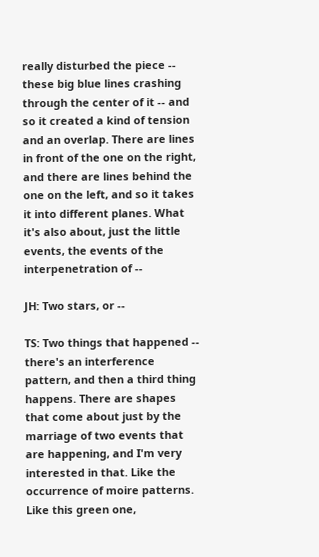really disturbed the piece -- these big blue lines crashing through the center of it -- and so it created a kind of tension and an overlap. There are lines in front of the one on the right, and there are lines behind the one on the left, and so it takes it into different planes. What it's also about, just the little events, the events of the interpenetration of --

JH: Two stars, or --

TS: Two things that happened -- there's an interference pattern, and then a third thing happens. There are shapes that come about just by the marriage of two events that are happening, and I'm very interested in that. Like the occurrence of moire patterns. Like this green one,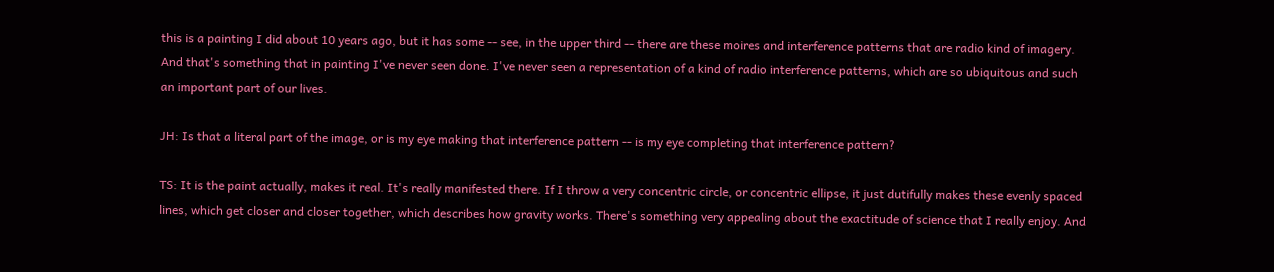this is a painting I did about 10 years ago, but it has some -- see, in the upper third -- there are these moires and interference patterns that are radio kind of imagery. And that's something that in painting I've never seen done. I've never seen a representation of a kind of radio interference patterns, which are so ubiquitous and such an important part of our lives.

JH: Is that a literal part of the image, or is my eye making that interference pattern -- is my eye completing that interference pattern?

TS: It is the paint actually, makes it real. It's really manifested there. If I throw a very concentric circle, or concentric ellipse, it just dutifully makes these evenly spaced lines, which get closer and closer together, which describes how gravity works. There's something very appealing about the exactitude of science that I really enjoy. And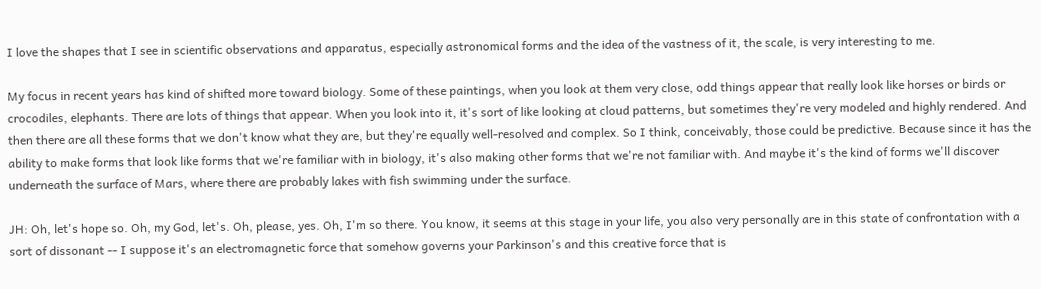I love the shapes that I see in scientific observations and apparatus, especially astronomical forms and the idea of the vastness of it, the scale, is very interesting to me.

My focus in recent years has kind of shifted more toward biology. Some of these paintings, when you look at them very close, odd things appear that really look like horses or birds or crocodiles, elephants. There are lots of things that appear. When you look into it, it's sort of like looking at cloud patterns, but sometimes they're very modeled and highly rendered. And then there are all these forms that we don't know what they are, but they're equally well-resolved and complex. So I think, conceivably, those could be predictive. Because since it has the ability to make forms that look like forms that we're familiar with in biology, it's also making other forms that we're not familiar with. And maybe it's the kind of forms we'll discover underneath the surface of Mars, where there are probably lakes with fish swimming under the surface.

JH: Oh, let's hope so. Oh, my God, let's. Oh, please, yes. Oh, I'm so there. You know, it seems at this stage in your life, you also very personally are in this state of confrontation with a sort of dissonant -- I suppose it's an electromagnetic force that somehow governs your Parkinson's and this creative force that is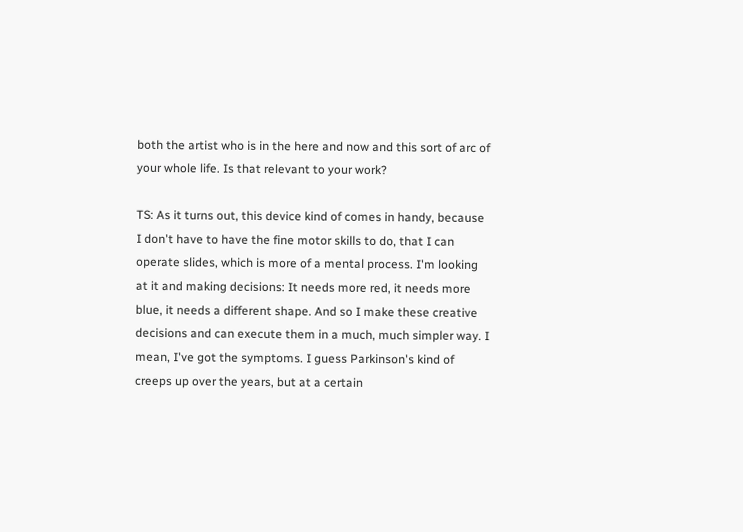both the artist who is in the here and now and this sort of arc of your whole life. Is that relevant to your work?

TS: As it turns out, this device kind of comes in handy, because I don't have to have the fine motor skills to do, that I can operate slides, which is more of a mental process. I'm looking at it and making decisions: It needs more red, it needs more blue, it needs a different shape. And so I make these creative decisions and can execute them in a much, much simpler way. I mean, I've got the symptoms. I guess Parkinson's kind of creeps up over the years, but at a certain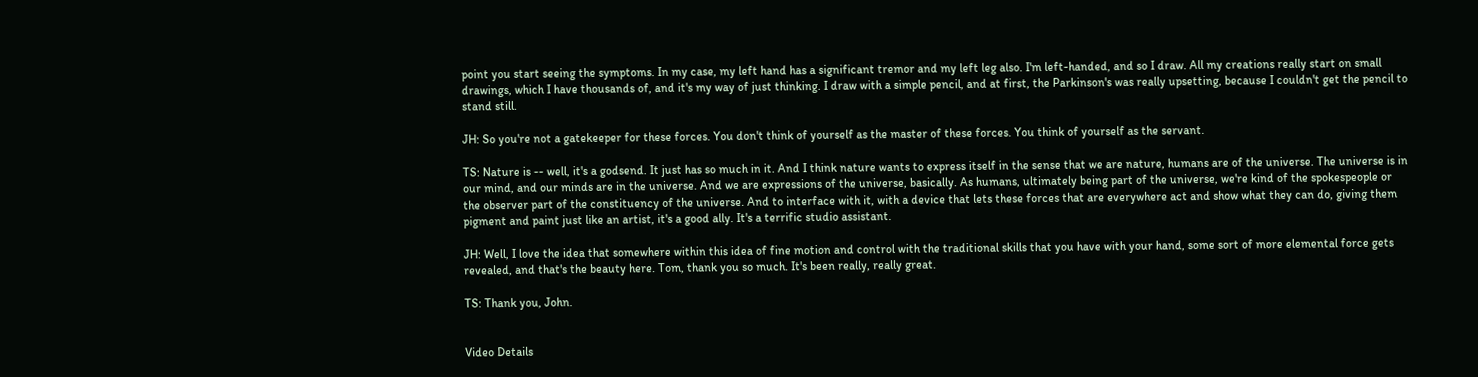point you start seeing the symptoms. In my case, my left hand has a significant tremor and my left leg also. I'm left-handed, and so I draw. All my creations really start on small drawings, which I have thousands of, and it's my way of just thinking. I draw with a simple pencil, and at first, the Parkinson's was really upsetting, because I couldn't get the pencil to stand still.

JH: So you're not a gatekeeper for these forces. You don't think of yourself as the master of these forces. You think of yourself as the servant.

TS: Nature is -- well, it's a godsend. It just has so much in it. And I think nature wants to express itself in the sense that we are nature, humans are of the universe. The universe is in our mind, and our minds are in the universe. And we are expressions of the universe, basically. As humans, ultimately being part of the universe, we're kind of the spokespeople or the observer part of the constituency of the universe. And to interface with it, with a device that lets these forces that are everywhere act and show what they can do, giving them pigment and paint just like an artist, it's a good ally. It's a terrific studio assistant.

JH: Well, I love the idea that somewhere within this idea of fine motion and control with the traditional skills that you have with your hand, some sort of more elemental force gets revealed, and that's the beauty here. Tom, thank you so much. It's been really, really great.

TS: Thank you, John.


Video Details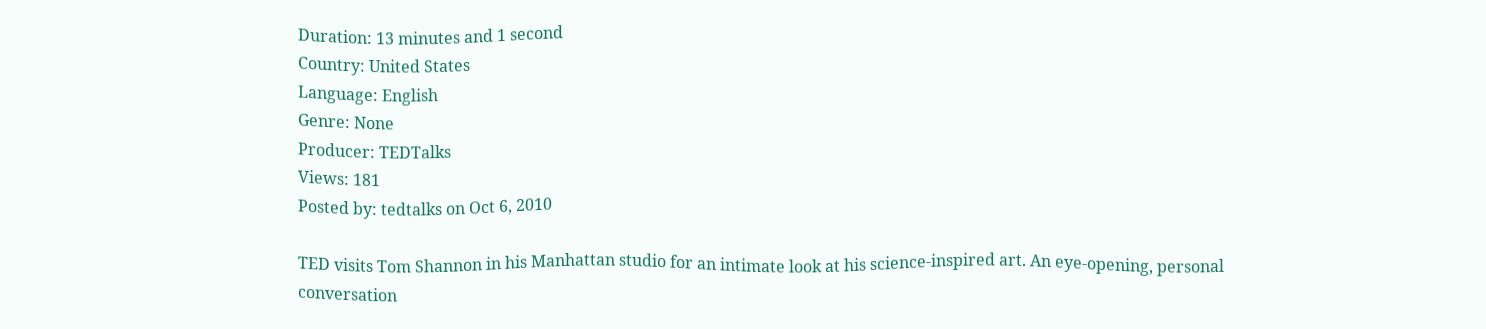Duration: 13 minutes and 1 second
Country: United States
Language: English
Genre: None
Producer: TEDTalks
Views: 181
Posted by: tedtalks on Oct 6, 2010

TED visits Tom Shannon in his Manhattan studio for an intimate look at his science-inspired art. An eye-opening, personal conversation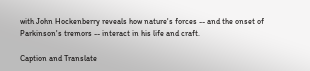with John Hockenberry reveals how nature's forces -- and the onset of Parkinson's tremors -- interact in his life and craft.

Caption and Translate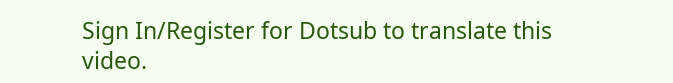Sign In/Register for Dotsub to translate this video.